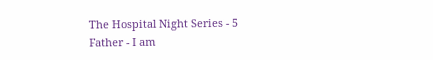The Hospital Night Series - 5
Father - I am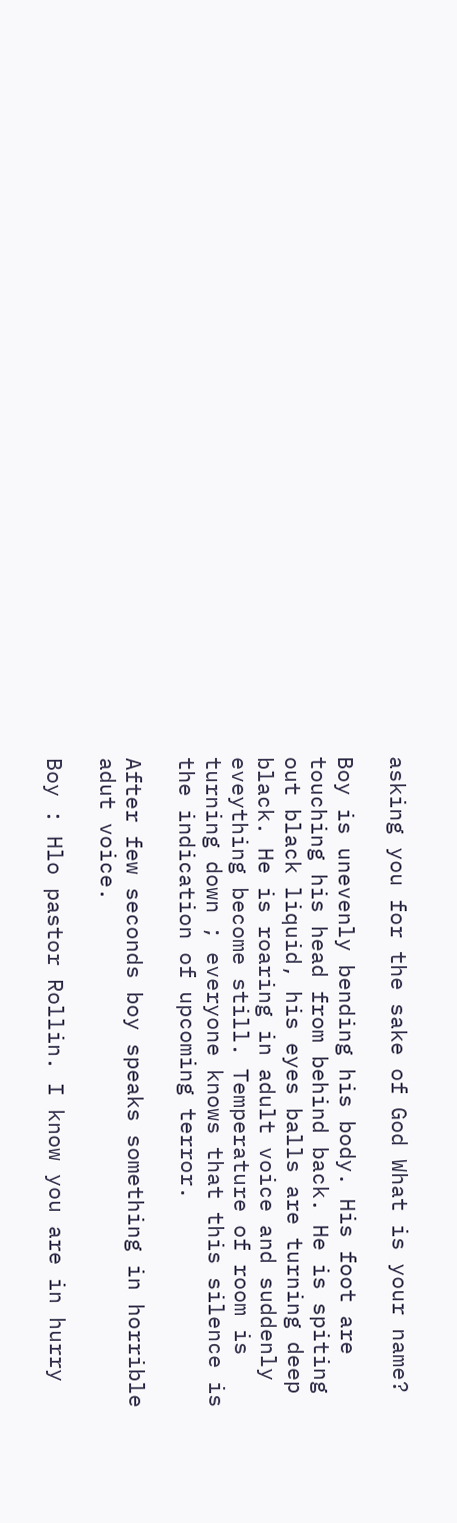asking you for the sake of God What is your name?

Boy is unevenly bending his body. His foot are touching his head from behind back. He is spiting out black liquid, his eyes balls are turning deep black. He is roaring in adult voice and suddenly eveything become still. Temperature of room is turning down ; everyone knows that this silence is the indication of upcoming terror.

After few seconds boy speaks something in horrible adut voice.

Boy : Hlo pastor Rollin. I know you are in hurry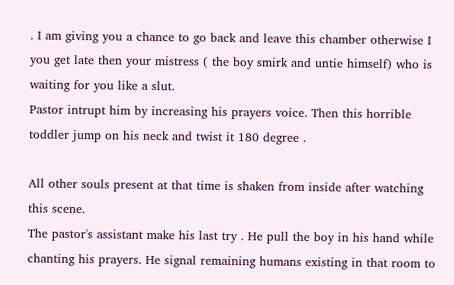. I am giving you a chance to go back and leave this chamber otherwise I you get late then your mistress ( the boy smirk and untie himself) who is waiting for you like a slut.
Pastor intrupt him by increasing his prayers voice. Then this horrible toddler jump on his neck and twist it 180 degree .

All other souls present at that time is shaken from inside after watching this scene.
The pastor's assistant make his last try . He pull the boy in his hand while chanting his prayers. He signal remaining humans existing in that room to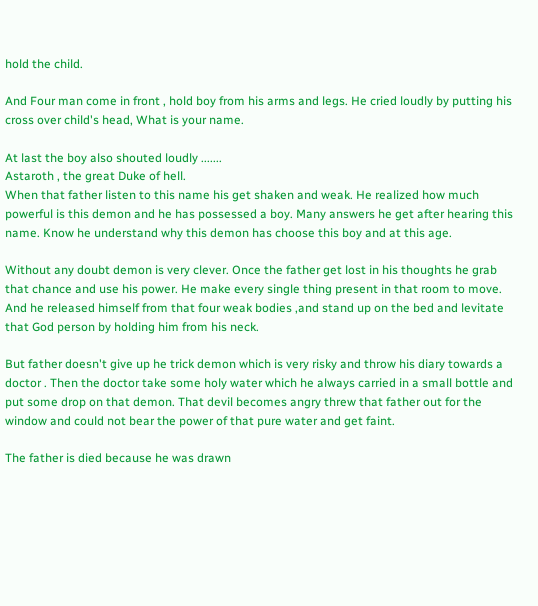hold the child.

And Four man come in front , hold boy from his arms and legs. He cried loudly by putting his cross over child's head, What is your name.

At last the boy also shouted loudly .......
Astaroth , the great Duke of hell.
When that father listen to this name his get shaken and weak. He realized how much powerful is this demon and he has possessed a boy. Many answers he get after hearing this name. Know he understand why this demon has choose this boy and at this age.

Without any doubt demon is very clever. Once the father get lost in his thoughts he grab that chance and use his power. He make every single thing present in that room to move. And he released himself from that four weak bodies ,and stand up on the bed and levitate that God person by holding him from his neck.

But father doesn't give up he trick demon which is very risky and throw his diary towards a doctor . Then the doctor take some holy water which he always carried in a small bottle and put some drop on that demon. That devil becomes angry threw that father out for the window and could not bear the power of that pure water and get faint.

The father is died because he was drawn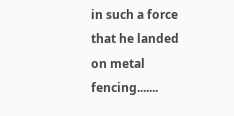in such a force that he landed on metal fencing.......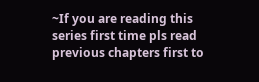~If you are reading this series first time pls read previous chapters first to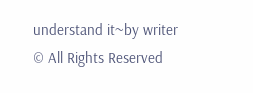understand it~by writer
© All Rights Reserved